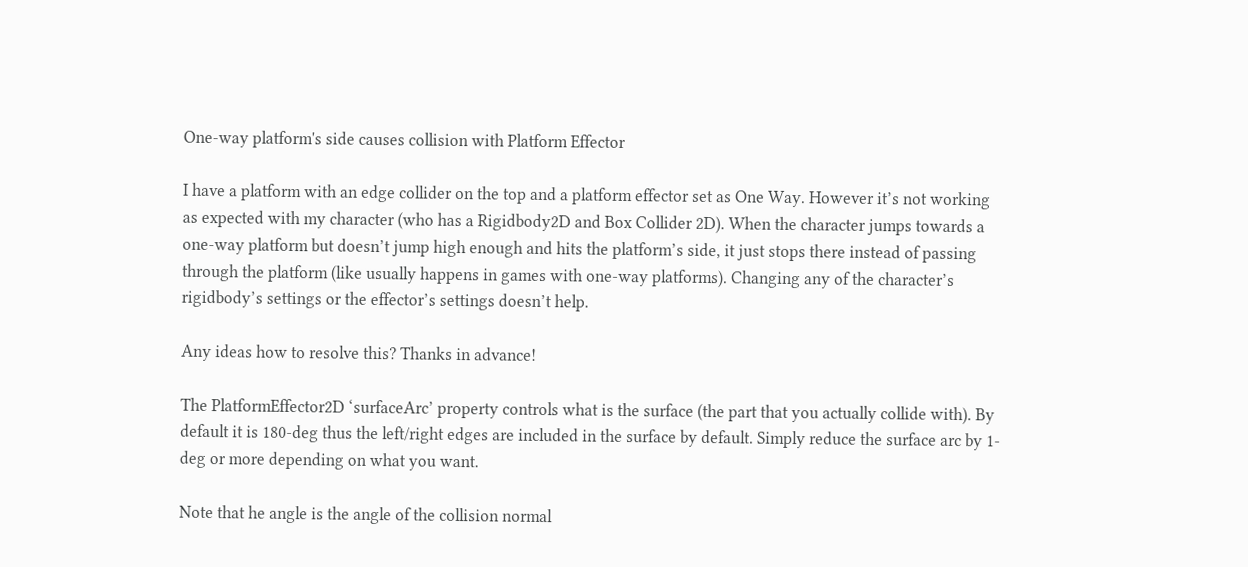One-way platform's side causes collision with Platform Effector

I have a platform with an edge collider on the top and a platform effector set as One Way. However it’s not working as expected with my character (who has a Rigidbody2D and Box Collider 2D). When the character jumps towards a one-way platform but doesn’t jump high enough and hits the platform’s side, it just stops there instead of passing through the platform (like usually happens in games with one-way platforms). Changing any of the character’s rigidbody’s settings or the effector’s settings doesn’t help.

Any ideas how to resolve this? Thanks in advance!

The PlatformEffector2D ‘surfaceArc’ property controls what is the surface (the part that you actually collide with). By default it is 180-deg thus the left/right edges are included in the surface by default. Simply reduce the surface arc by 1-deg or more depending on what you want.

Note that he angle is the angle of the collision normal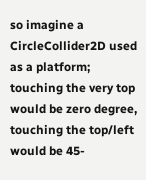so imagine a CircleCollider2D used as a platform; touching the very top would be zero degree, touching the top/left would be 45-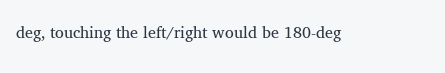deg, touching the left/right would be 180-deg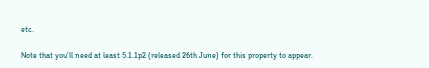etc.

Note that you’ll need at least 5.1.1p2 (released 26th June) for this property to appear.